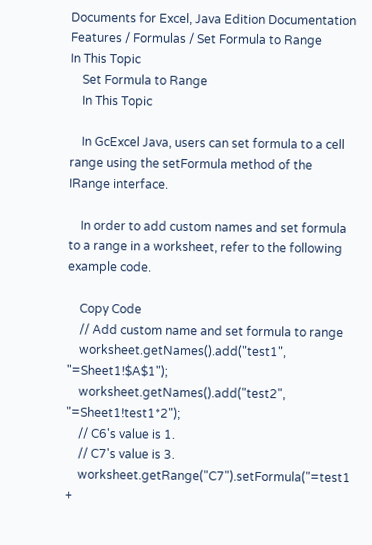Documents for Excel, Java Edition Documentation
Features / Formulas / Set Formula to Range
In This Topic
    Set Formula to Range
    In This Topic

    In GcExcel Java, users can set formula to a cell range using the setFormula method of the IRange interface.

    In order to add custom names and set formula to a range in a worksheet, refer to the following example code.

    Copy Code
    // Add custom name and set formula to range
    worksheet.getNames().add("test1", "=Sheet1!$A$1");
    worksheet.getNames().add("test2", "=Sheet1!test1*2");
    // C6's value is 1.
    // C7's value is 3.
    worksheet.getRange("C7").setFormula("=test1 +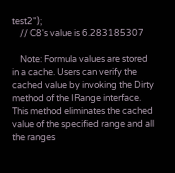test2");
    // C8's value is 6.283185307

    Note: Formula values are stored in a cache. Users can verify the cached value by invoking the Dirty method of the IRange interface. This method eliminates the cached value of the specified range and all the ranges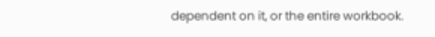dependent on it, or the entire workbook.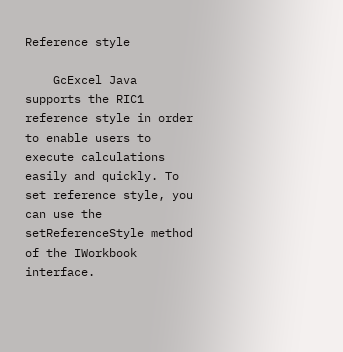Reference style

    GcExcel Java supports the RIC1 reference style in order to enable users to execute calculations easily and quickly. To set reference style, you can use the setReferenceStyle method of the IWorkbook interface.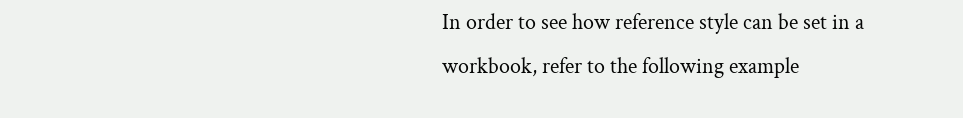In order to see how reference style can be set in a workbook, refer to the following example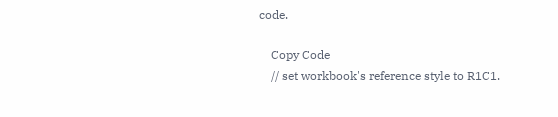code.

    Copy Code
    // set workbook's reference style to R1C1.